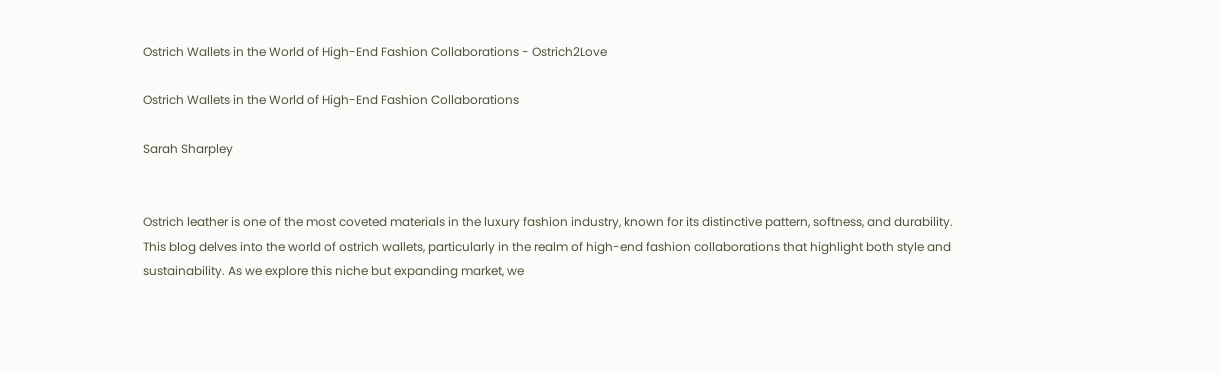Ostrich Wallets in the World of High-End Fashion Collaborations - Ostrich2Love

Ostrich Wallets in the World of High-End Fashion Collaborations

Sarah Sharpley


Ostrich leather is one of the most coveted materials in the luxury fashion industry, known for its distinctive pattern, softness, and durability. This blog delves into the world of ostrich wallets, particularly in the realm of high-end fashion collaborations that highlight both style and sustainability. As we explore this niche but expanding market, we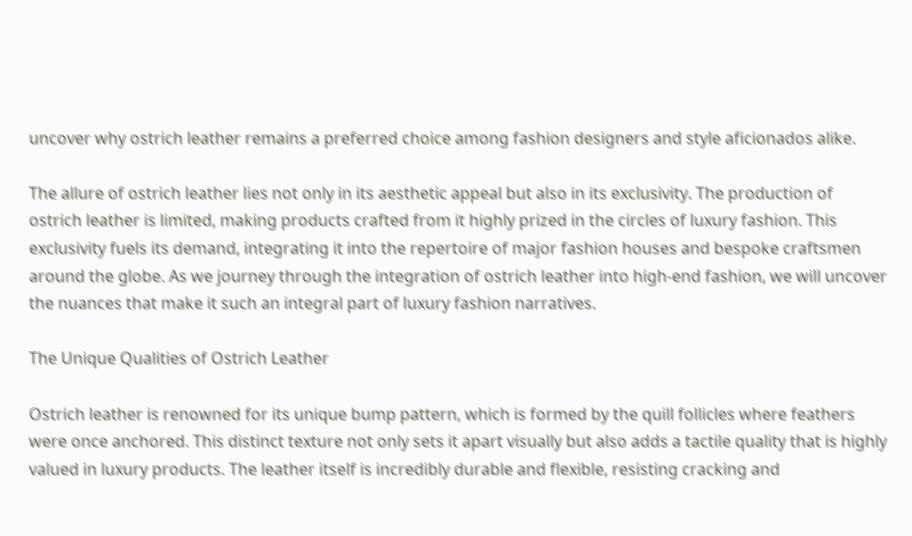uncover why ostrich leather remains a preferred choice among fashion designers and style aficionados alike.

The allure of ostrich leather lies not only in its aesthetic appeal but also in its exclusivity. The production of ostrich leather is limited, making products crafted from it highly prized in the circles of luxury fashion. This exclusivity fuels its demand, integrating it into the repertoire of major fashion houses and bespoke craftsmen around the globe. As we journey through the integration of ostrich leather into high-end fashion, we will uncover the nuances that make it such an integral part of luxury fashion narratives.

The Unique Qualities of Ostrich Leather

Ostrich leather is renowned for its unique bump pattern, which is formed by the quill follicles where feathers were once anchored. This distinct texture not only sets it apart visually but also adds a tactile quality that is highly valued in luxury products. The leather itself is incredibly durable and flexible, resisting cracking and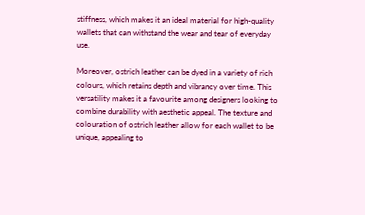stiffness, which makes it an ideal material for high-quality wallets that can withstand the wear and tear of everyday use.

Moreover, ostrich leather can be dyed in a variety of rich colours, which retains depth and vibrancy over time. This versatility makes it a favourite among designers looking to combine durability with aesthetic appeal. The texture and colouration of ostrich leather allow for each wallet to be unique, appealing to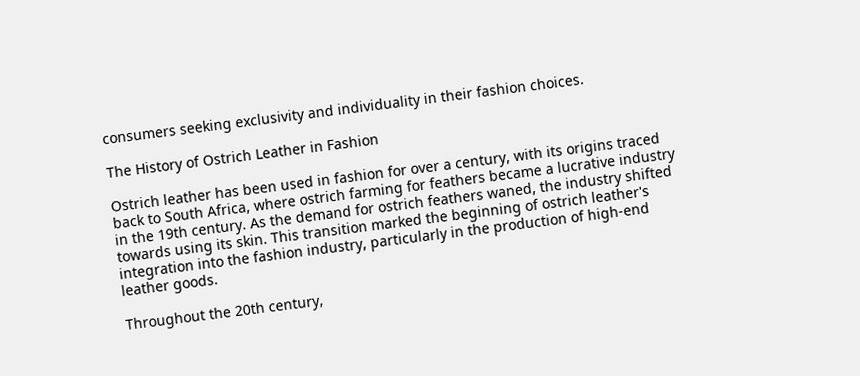consumers seeking exclusivity and individuality in their fashion choices.

The History of Ostrich Leather in Fashion

Ostrich leather has been used in fashion for over a century, with its origins traced back to South Africa, where ostrich farming for feathers became a lucrative industry in the 19th century. As the demand for ostrich feathers waned, the industry shifted towards using its skin. This transition marked the beginning of ostrich leather's integration into the fashion industry, particularly in the production of high-end leather goods.

Throughout the 20th century,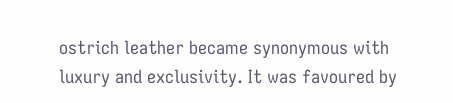ostrich leather became synonymous with luxury and exclusivity. It was favoured by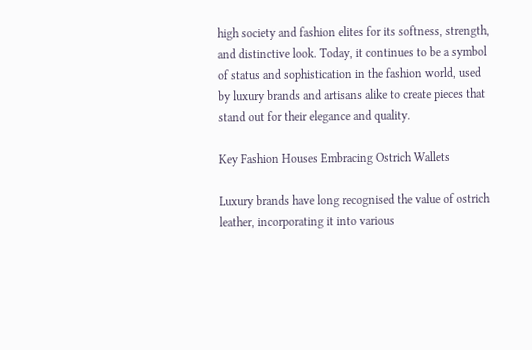high society and fashion elites for its softness, strength, and distinctive look. Today, it continues to be a symbol of status and sophistication in the fashion world, used by luxury brands and artisans alike to create pieces that stand out for their elegance and quality.

Key Fashion Houses Embracing Ostrich Wallets

Luxury brands have long recognised the value of ostrich leather, incorporating it into various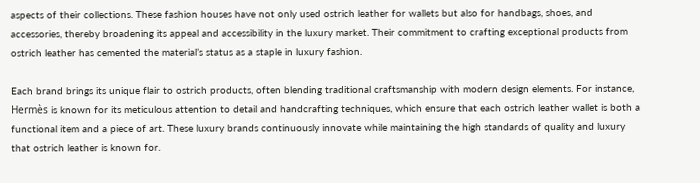aspects of their collections. These fashion houses have not only used ostrich leather for wallets but also for handbags, shoes, and accessories, thereby broadening its appeal and accessibility in the luxury market. Their commitment to crafting exceptional products from ostrich leather has cemented the material’s status as a staple in luxury fashion.

Each brand brings its unique flair to ostrich products, often blending traditional craftsmanship with modern design elements. For instance, Hermès is known for its meticulous attention to detail and handcrafting techniques, which ensure that each ostrich leather wallet is both a functional item and a piece of art. These luxury brands continuously innovate while maintaining the high standards of quality and luxury that ostrich leather is known for.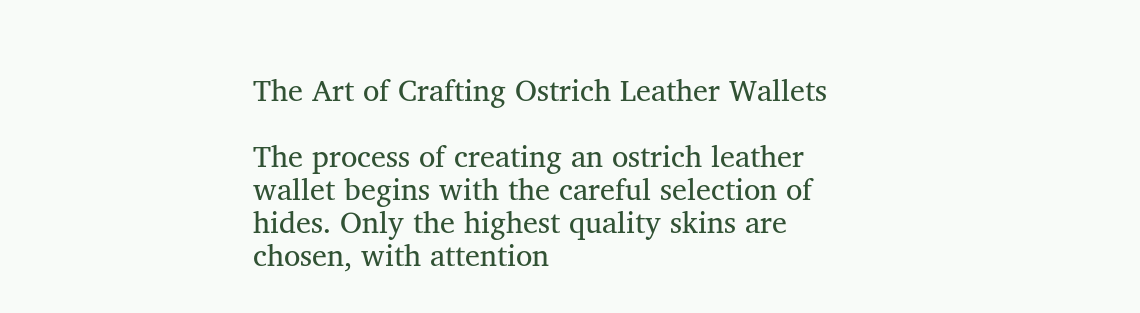The Art of Crafting Ostrich Leather Wallets

The process of creating an ostrich leather wallet begins with the careful selection of hides. Only the highest quality skins are chosen, with attention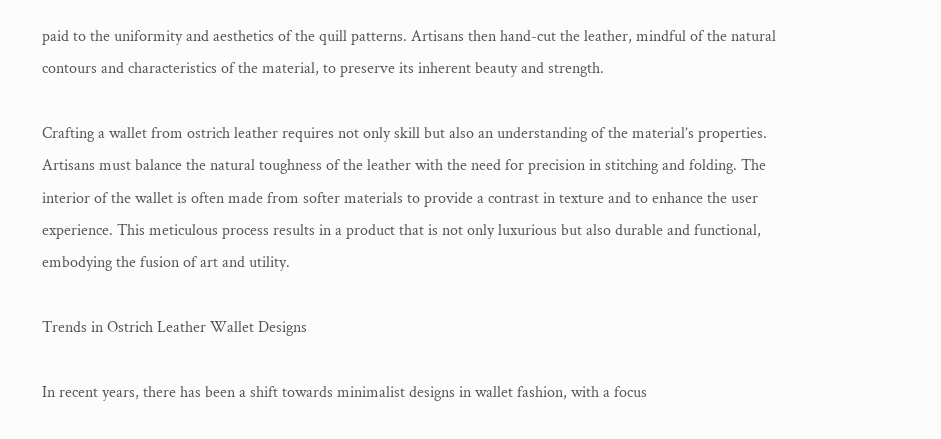paid to the uniformity and aesthetics of the quill patterns. Artisans then hand-cut the leather, mindful of the natural contours and characteristics of the material, to preserve its inherent beauty and strength.

Crafting a wallet from ostrich leather requires not only skill but also an understanding of the material’s properties. Artisans must balance the natural toughness of the leather with the need for precision in stitching and folding. The interior of the wallet is often made from softer materials to provide a contrast in texture and to enhance the user experience. This meticulous process results in a product that is not only luxurious but also durable and functional, embodying the fusion of art and utility.

Trends in Ostrich Leather Wallet Designs

In recent years, there has been a shift towards minimalist designs in wallet fashion, with a focus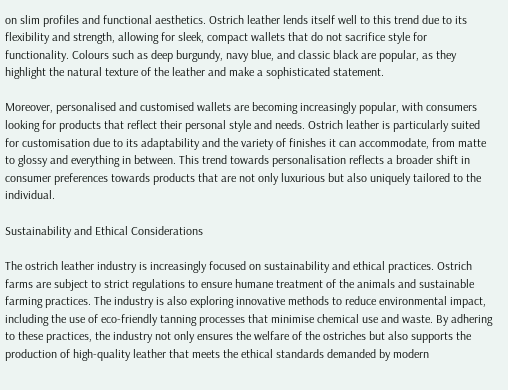on slim profiles and functional aesthetics. Ostrich leather lends itself well to this trend due to its flexibility and strength, allowing for sleek, compact wallets that do not sacrifice style for functionality. Colours such as deep burgundy, navy blue, and classic black are popular, as they highlight the natural texture of the leather and make a sophisticated statement.

Moreover, personalised and customised wallets are becoming increasingly popular, with consumers looking for products that reflect their personal style and needs. Ostrich leather is particularly suited for customisation due to its adaptability and the variety of finishes it can accommodate, from matte to glossy and everything in between. This trend towards personalisation reflects a broader shift in consumer preferences towards products that are not only luxurious but also uniquely tailored to the individual.

Sustainability and Ethical Considerations

The ostrich leather industry is increasingly focused on sustainability and ethical practices. Ostrich farms are subject to strict regulations to ensure humane treatment of the animals and sustainable farming practices. The industry is also exploring innovative methods to reduce environmental impact, including the use of eco-friendly tanning processes that minimise chemical use and waste. By adhering to these practices, the industry not only ensures the welfare of the ostriches but also supports the production of high-quality leather that meets the ethical standards demanded by modern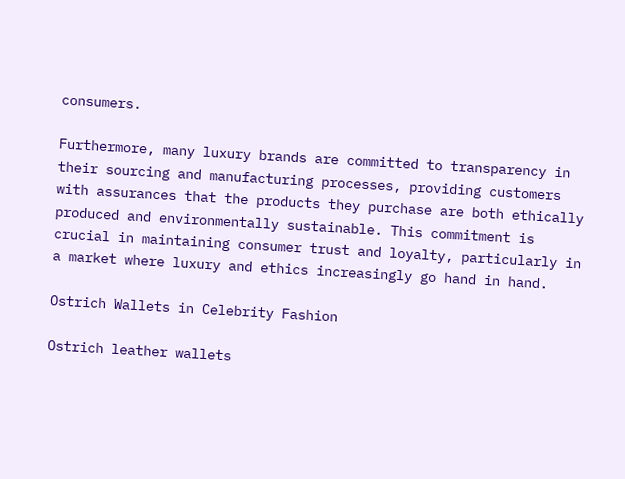consumers.

Furthermore, many luxury brands are committed to transparency in their sourcing and manufacturing processes, providing customers with assurances that the products they purchase are both ethically produced and environmentally sustainable. This commitment is crucial in maintaining consumer trust and loyalty, particularly in a market where luxury and ethics increasingly go hand in hand.

Ostrich Wallets in Celebrity Fashion

Ostrich leather wallets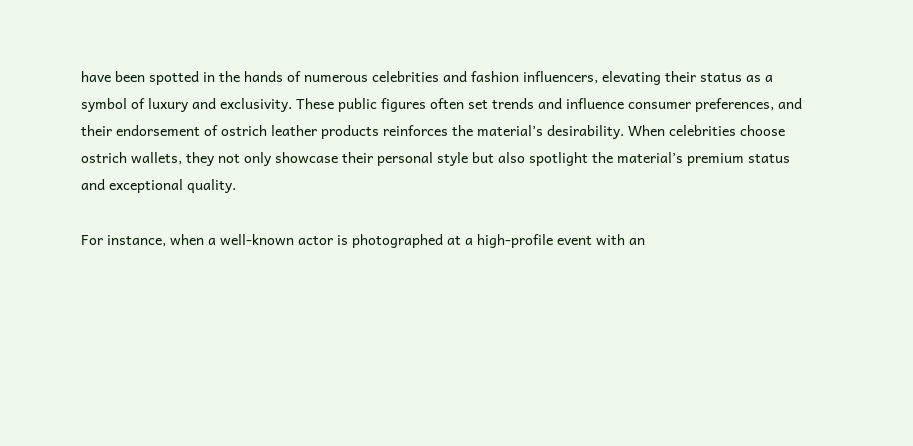have been spotted in the hands of numerous celebrities and fashion influencers, elevating their status as a symbol of luxury and exclusivity. These public figures often set trends and influence consumer preferences, and their endorsement of ostrich leather products reinforces the material’s desirability. When celebrities choose ostrich wallets, they not only showcase their personal style but also spotlight the material’s premium status and exceptional quality.

For instance, when a well-known actor is photographed at a high-profile event with an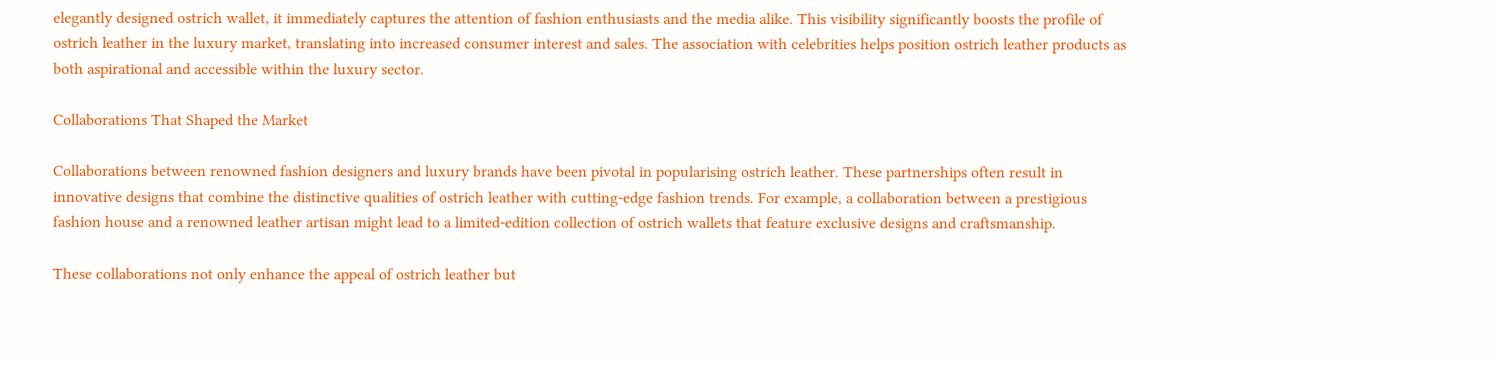elegantly designed ostrich wallet, it immediately captures the attention of fashion enthusiasts and the media alike. This visibility significantly boosts the profile of ostrich leather in the luxury market, translating into increased consumer interest and sales. The association with celebrities helps position ostrich leather products as both aspirational and accessible within the luxury sector.

Collaborations That Shaped the Market

Collaborations between renowned fashion designers and luxury brands have been pivotal in popularising ostrich leather. These partnerships often result in innovative designs that combine the distinctive qualities of ostrich leather with cutting-edge fashion trends. For example, a collaboration between a prestigious fashion house and a renowned leather artisan might lead to a limited-edition collection of ostrich wallets that feature exclusive designs and craftsmanship.

These collaborations not only enhance the appeal of ostrich leather but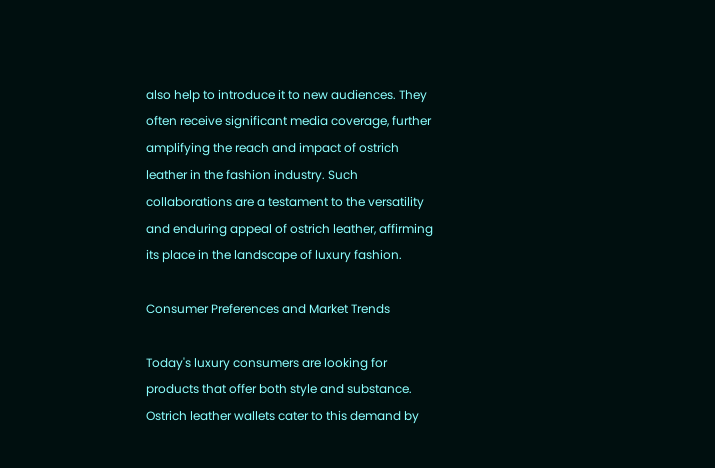also help to introduce it to new audiences. They often receive significant media coverage, further amplifying the reach and impact of ostrich leather in the fashion industry. Such collaborations are a testament to the versatility and enduring appeal of ostrich leather, affirming its place in the landscape of luxury fashion.

Consumer Preferences and Market Trends

Today's luxury consumers are looking for products that offer both style and substance. Ostrich leather wallets cater to this demand by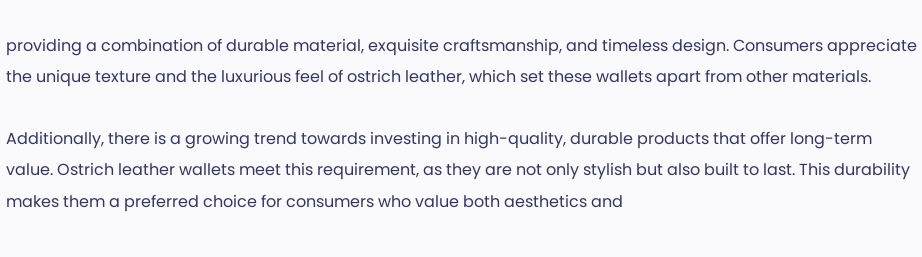providing a combination of durable material, exquisite craftsmanship, and timeless design. Consumers appreciate the unique texture and the luxurious feel of ostrich leather, which set these wallets apart from other materials.

Additionally, there is a growing trend towards investing in high-quality, durable products that offer long-term value. Ostrich leather wallets meet this requirement, as they are not only stylish but also built to last. This durability makes them a preferred choice for consumers who value both aesthetics and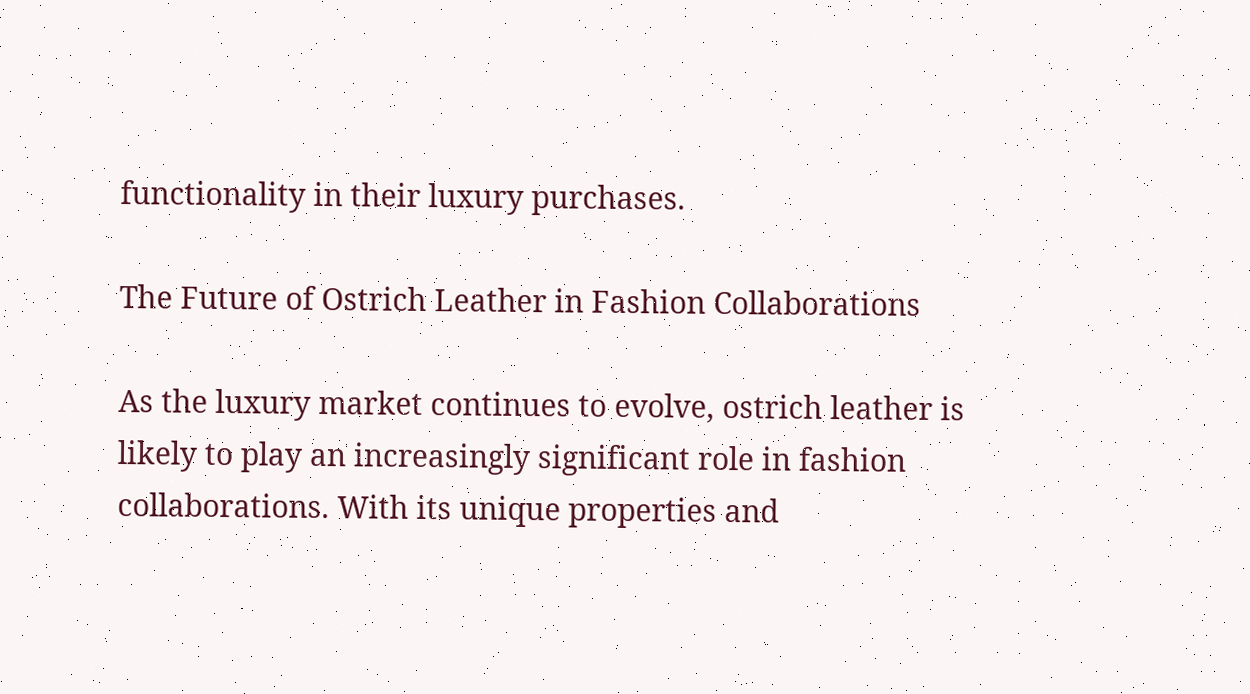functionality in their luxury purchases.

The Future of Ostrich Leather in Fashion Collaborations

As the luxury market continues to evolve, ostrich leather is likely to play an increasingly significant role in fashion collaborations. With its unique properties and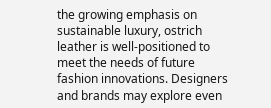the growing emphasis on sustainable luxury, ostrich leather is well-positioned to meet the needs of future fashion innovations. Designers and brands may explore even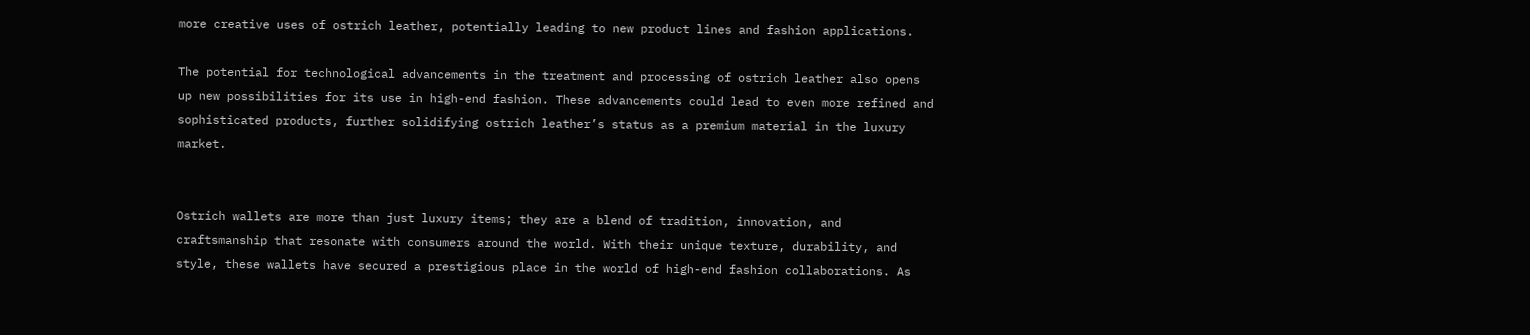more creative uses of ostrich leather, potentially leading to new product lines and fashion applications.

The potential for technological advancements in the treatment and processing of ostrich leather also opens up new possibilities for its use in high-end fashion. These advancements could lead to even more refined and sophisticated products, further solidifying ostrich leather’s status as a premium material in the luxury market.


Ostrich wallets are more than just luxury items; they are a blend of tradition, innovation, and craftsmanship that resonate with consumers around the world. With their unique texture, durability, and style, these wallets have secured a prestigious place in the world of high-end fashion collaborations. As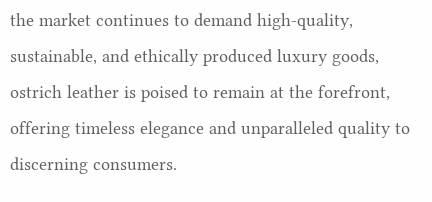the market continues to demand high-quality, sustainable, and ethically produced luxury goods, ostrich leather is poised to remain at the forefront, offering timeless elegance and unparalleled quality to discerning consumers.